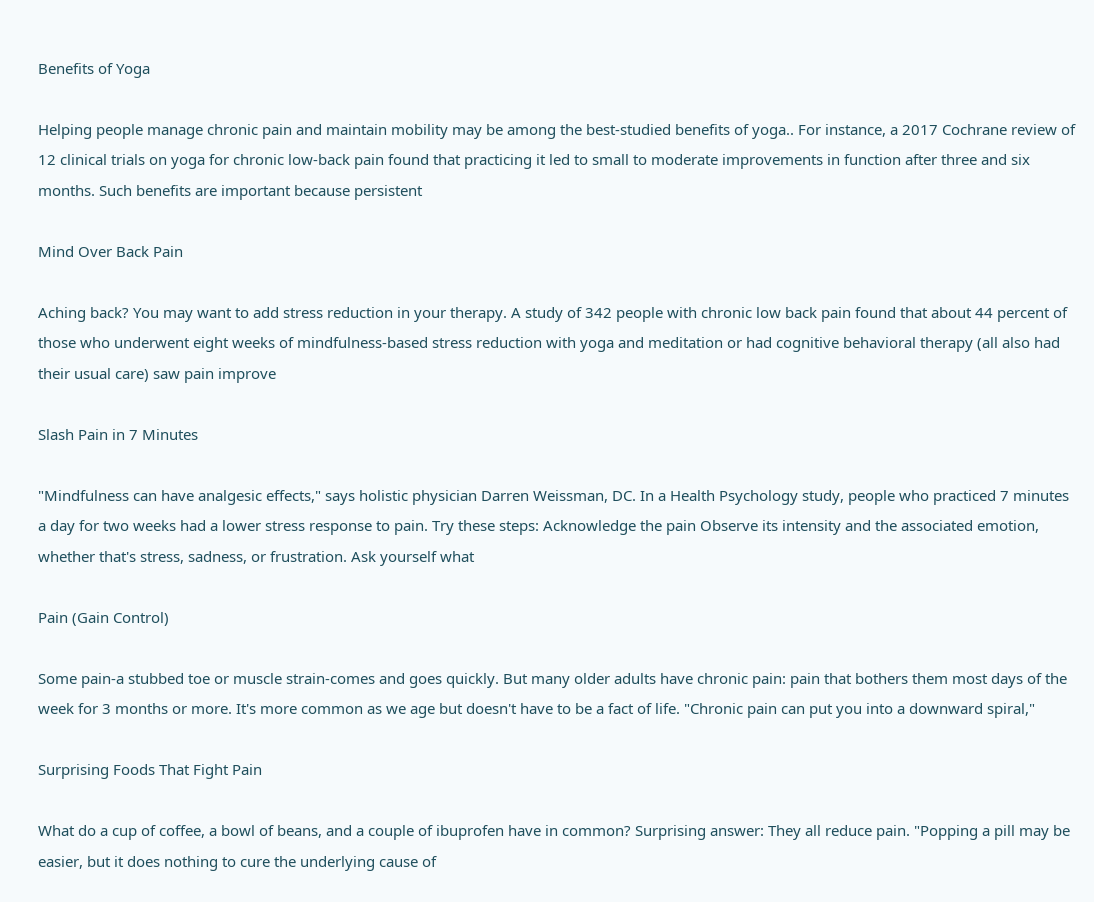Benefits of Yoga

Helping people manage chronic pain and maintain mobility may be among the best-studied benefits of yoga.. For instance, a 2017 Cochrane review of 12 clinical trials on yoga for chronic low-back pain found that practicing it led to small to moderate improvements in function after three and six months. Such benefits are important because persistent

Mind Over Back Pain

Aching back? You may want to add stress reduction in your therapy. A study of 342 people with chronic low back pain found that about 44 percent of those who underwent eight weeks of mindfulness-based stress reduction with yoga and meditation or had cognitive behavioral therapy (all also had their usual care) saw pain improve

Slash Pain in 7 Minutes

"Mindfulness can have analgesic effects," says holistic physician Darren Weissman, DC. In a Health Psychology study, people who practiced 7 minutes a day for two weeks had a lower stress response to pain. Try these steps: Acknowledge the pain Observe its intensity and the associated emotion, whether that's stress, sadness, or frustration. Ask yourself what

Pain (Gain Control)

Some pain-a stubbed toe or muscle strain-comes and goes quickly. But many older adults have chronic pain: pain that bothers them most days of the week for 3 months or more. It's more common as we age but doesn't have to be a fact of life. "Chronic pain can put you into a downward spiral,"

Surprising Foods That Fight Pain

What do a cup of coffee, a bowl of beans, and a couple of ibuprofen have in common? Surprising answer: They all reduce pain. "Popping a pill may be easier, but it does nothing to cure the underlying cause of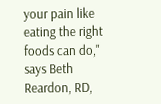your pain like eating the right foods can do," says Beth Reardon, RD,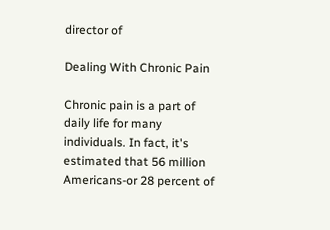director of

Dealing With Chronic Pain

Chronic pain is a part of daily life for many individuals. In fact, it's estimated that 56 million Americans-or 28 percent of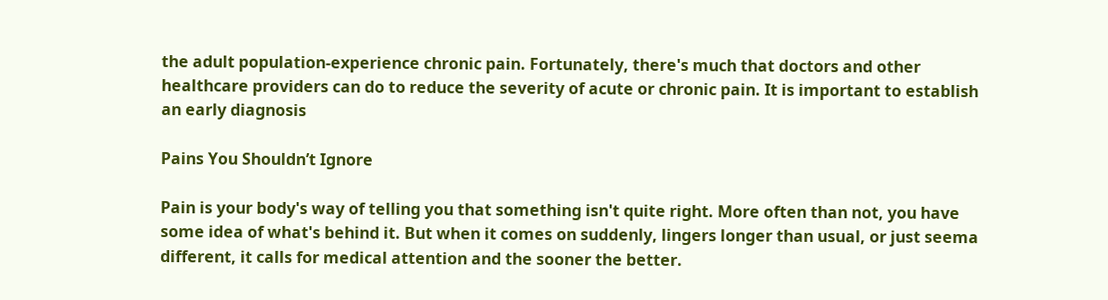the adult population-experience chronic pain. Fortunately, there's much that doctors and other healthcare providers can do to reduce the severity of acute or chronic pain. It is important to establish an early diagnosis

Pains You Shouldn’t Ignore

Pain is your body's way of telling you that something isn't quite right. More often than not, you have some idea of what's behind it. But when it comes on suddenly, lingers longer than usual, or just seema different, it calls for medical attention and the sooner the better.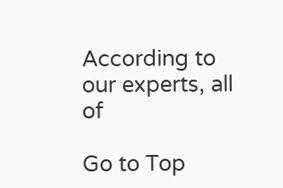According to our experts, all of

Go to Top